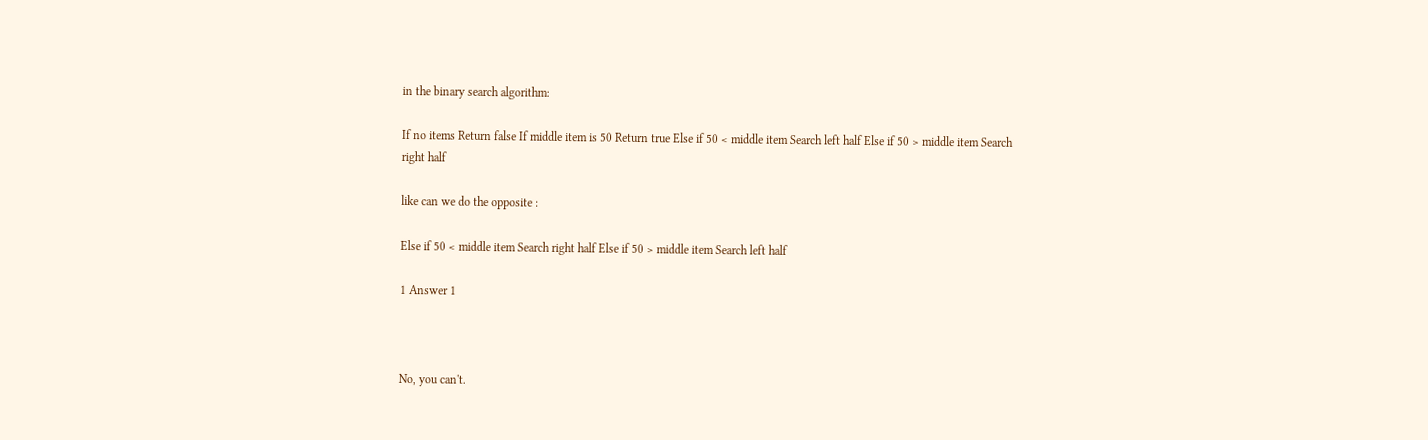in the binary search algorithm:

If no items Return false If middle item is 50 Return true Else if 50 < middle item Search left half Else if 50 > middle item Search right half

like can we do the opposite :

Else if 50 < middle item Search right half Else if 50 > middle item Search left half

1 Answer 1



No, you can't.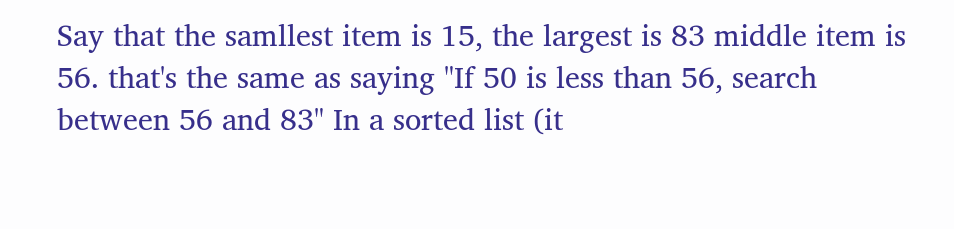Say that the samllest item is 15, the largest is 83 middle item is 56. that's the same as saying "If 50 is less than 56, search between 56 and 83" In a sorted list (it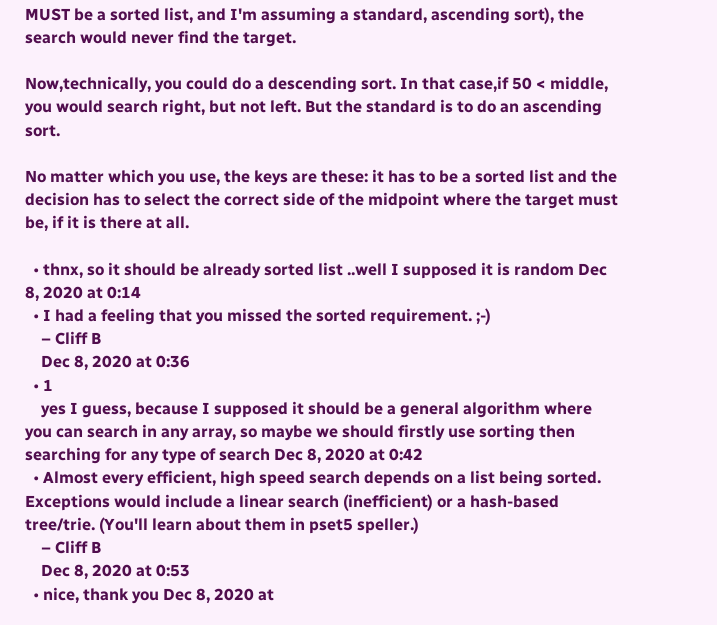MUST be a sorted list, and I'm assuming a standard, ascending sort), the search would never find the target.

Now,technically, you could do a descending sort. In that case,if 50 < middle, you would search right, but not left. But the standard is to do an ascending sort.

No matter which you use, the keys are these: it has to be a sorted list and the decision has to select the correct side of the midpoint where the target must be, if it is there at all.

  • thnx, so it should be already sorted list ..well I supposed it is random Dec 8, 2020 at 0:14
  • I had a feeling that you missed the sorted requirement. ;-)
    – Cliff B
    Dec 8, 2020 at 0:36
  • 1
    yes I guess, because I supposed it should be a general algorithm where you can search in any array, so maybe we should firstly use sorting then searching for any type of search Dec 8, 2020 at 0:42
  • Almost every efficient, high speed search depends on a list being sorted. Exceptions would include a linear search (inefficient) or a hash-based tree/trie. (You'll learn about them in pset5 speller.)
    – Cliff B
    Dec 8, 2020 at 0:53
  • nice, thank you Dec 8, 2020 at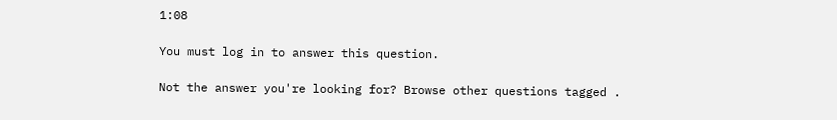1:08

You must log in to answer this question.

Not the answer you're looking for? Browse other questions tagged .